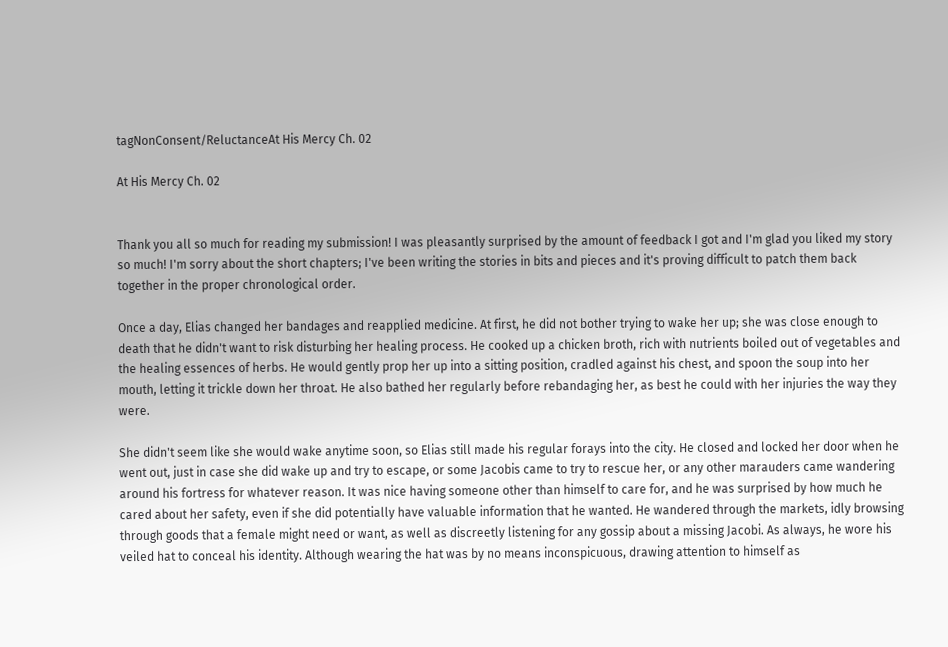tagNonConsent/ReluctanceAt His Mercy Ch. 02

At His Mercy Ch. 02


Thank you all so much for reading my submission! I was pleasantly surprised by the amount of feedback I got and I'm glad you liked my story so much! I'm sorry about the short chapters; I've been writing the stories in bits and pieces and it's proving difficult to patch them back together in the proper chronological order.

Once a day, Elias changed her bandages and reapplied medicine. At first, he did not bother trying to wake her up; she was close enough to death that he didn't want to risk disturbing her healing process. He cooked up a chicken broth, rich with nutrients boiled out of vegetables and the healing essences of herbs. He would gently prop her up into a sitting position, cradled against his chest, and spoon the soup into her mouth, letting it trickle down her throat. He also bathed her regularly before rebandaging her, as best he could with her injuries the way they were.

She didn't seem like she would wake anytime soon, so Elias still made his regular forays into the city. He closed and locked her door when he went out, just in case she did wake up and try to escape, or some Jacobis came to try to rescue her, or any other marauders came wandering around his fortress for whatever reason. It was nice having someone other than himself to care for, and he was surprised by how much he cared about her safety, even if she did potentially have valuable information that he wanted. He wandered through the markets, idly browsing through goods that a female might need or want, as well as discreetly listening for any gossip about a missing Jacobi. As always, he wore his veiled hat to conceal his identity. Although wearing the hat was by no means inconspicuous, drawing attention to himself as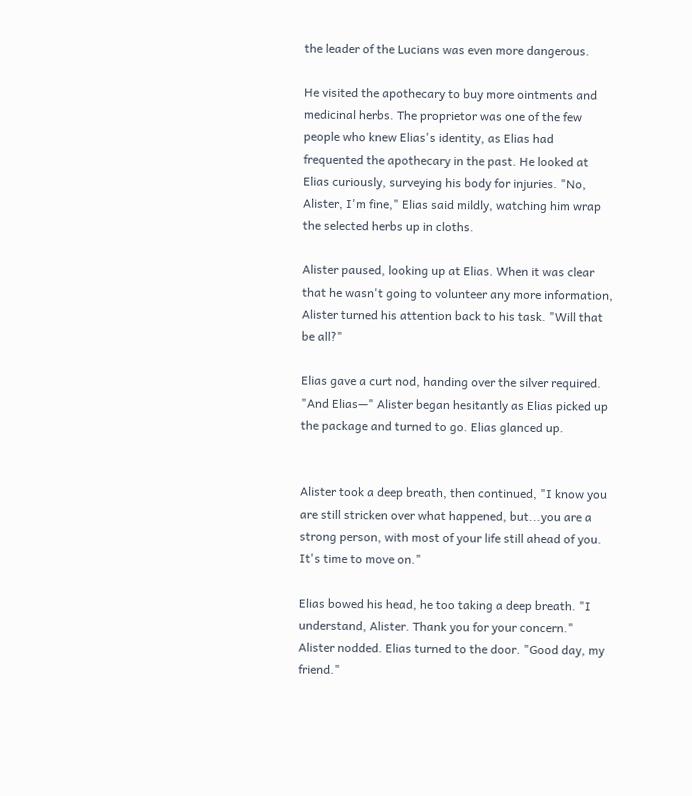the leader of the Lucians was even more dangerous.

He visited the apothecary to buy more ointments and medicinal herbs. The proprietor was one of the few people who knew Elias's identity, as Elias had frequented the apothecary in the past. He looked at Elias curiously, surveying his body for injuries. "No, Alister, I'm fine," Elias said mildly, watching him wrap the selected herbs up in cloths.

Alister paused, looking up at Elias. When it was clear that he wasn't going to volunteer any more information, Alister turned his attention back to his task. "Will that be all?"

Elias gave a curt nod, handing over the silver required. "And Elias—" Alister began hesitantly as Elias picked up the package and turned to go. Elias glanced up.


Alister took a deep breath, then continued, "I know you are still stricken over what happened, but...you are a strong person, with most of your life still ahead of you. It's time to move on."

Elias bowed his head, he too taking a deep breath. "I understand, Alister. Thank you for your concern." Alister nodded. Elias turned to the door. "Good day, my friend."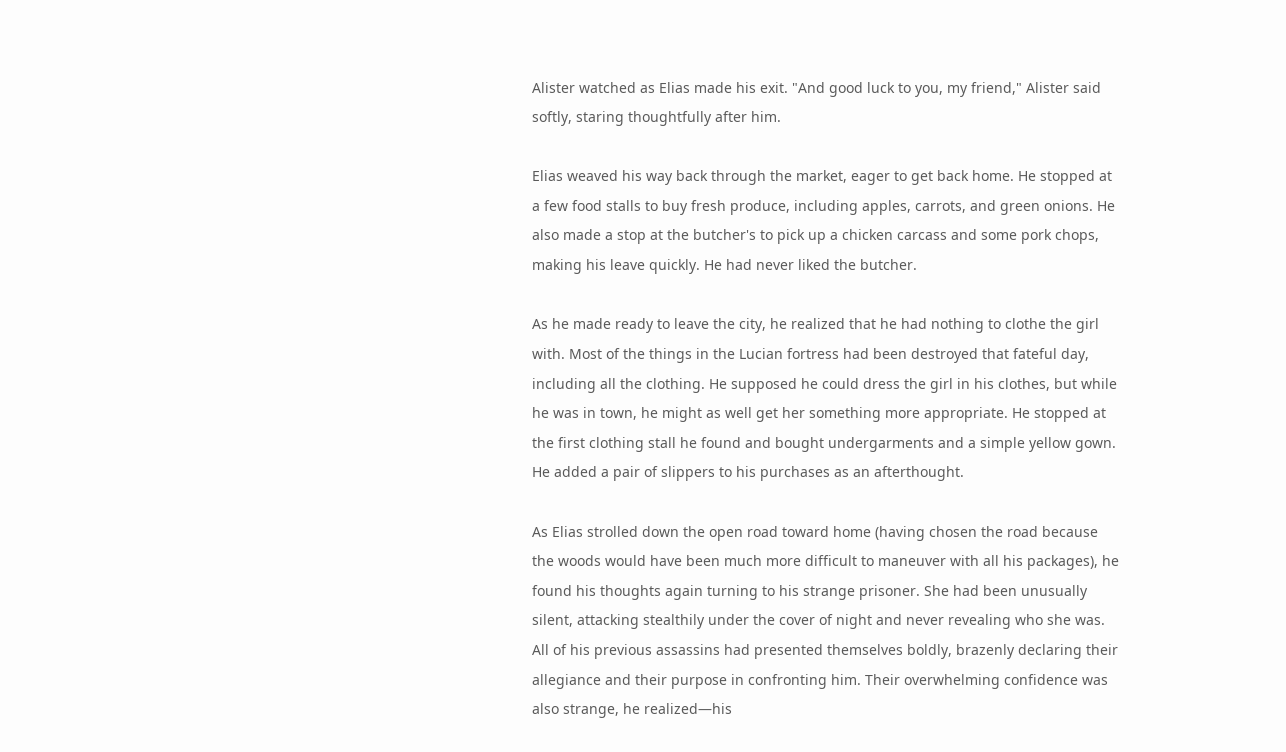Alister watched as Elias made his exit. "And good luck to you, my friend," Alister said softly, staring thoughtfully after him.

Elias weaved his way back through the market, eager to get back home. He stopped at a few food stalls to buy fresh produce, including apples, carrots, and green onions. He also made a stop at the butcher's to pick up a chicken carcass and some pork chops, making his leave quickly. He had never liked the butcher.

As he made ready to leave the city, he realized that he had nothing to clothe the girl with. Most of the things in the Lucian fortress had been destroyed that fateful day, including all the clothing. He supposed he could dress the girl in his clothes, but while he was in town, he might as well get her something more appropriate. He stopped at the first clothing stall he found and bought undergarments and a simple yellow gown. He added a pair of slippers to his purchases as an afterthought.

As Elias strolled down the open road toward home (having chosen the road because the woods would have been much more difficult to maneuver with all his packages), he found his thoughts again turning to his strange prisoner. She had been unusually silent, attacking stealthily under the cover of night and never revealing who she was. All of his previous assassins had presented themselves boldly, brazenly declaring their allegiance and their purpose in confronting him. Their overwhelming confidence was also strange, he realized—his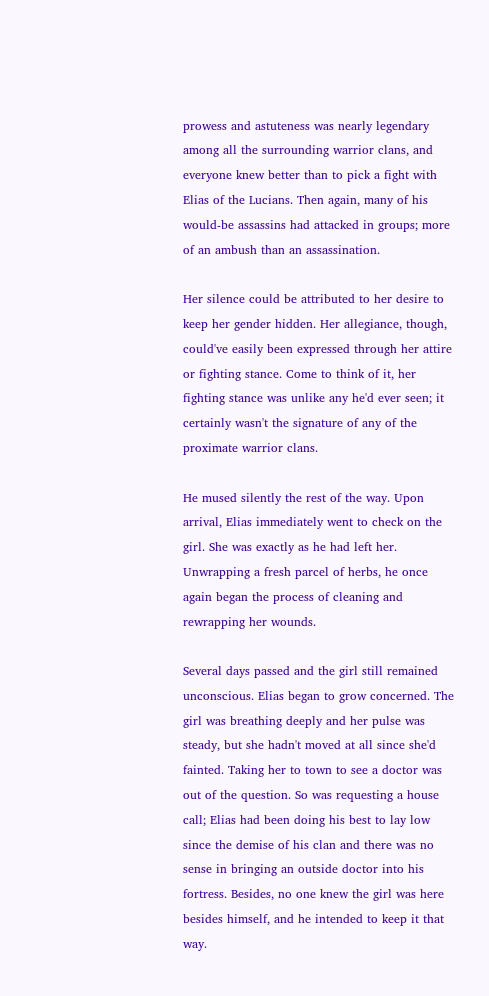prowess and astuteness was nearly legendary among all the surrounding warrior clans, and everyone knew better than to pick a fight with Elias of the Lucians. Then again, many of his would-be assassins had attacked in groups; more of an ambush than an assassination.

Her silence could be attributed to her desire to keep her gender hidden. Her allegiance, though, could've easily been expressed through her attire or fighting stance. Come to think of it, her fighting stance was unlike any he'd ever seen; it certainly wasn't the signature of any of the proximate warrior clans.

He mused silently the rest of the way. Upon arrival, Elias immediately went to check on the girl. She was exactly as he had left her. Unwrapping a fresh parcel of herbs, he once again began the process of cleaning and rewrapping her wounds.

Several days passed and the girl still remained unconscious. Elias began to grow concerned. The girl was breathing deeply and her pulse was steady, but she hadn't moved at all since she'd fainted. Taking her to town to see a doctor was out of the question. So was requesting a house call; Elias had been doing his best to lay low since the demise of his clan and there was no sense in bringing an outside doctor into his fortress. Besides, no one knew the girl was here besides himself, and he intended to keep it that way.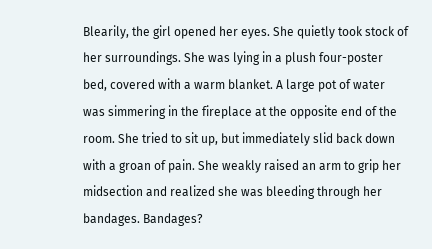Blearily, the girl opened her eyes. She quietly took stock of her surroundings. She was lying in a plush four-poster bed, covered with a warm blanket. A large pot of water was simmering in the fireplace at the opposite end of the room. She tried to sit up, but immediately slid back down with a groan of pain. She weakly raised an arm to grip her midsection and realized she was bleeding through her bandages. Bandages?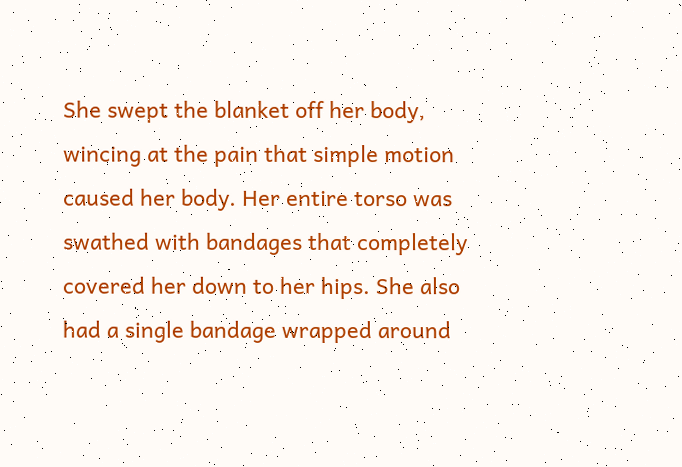She swept the blanket off her body, wincing at the pain that simple motion caused her body. Her entire torso was swathed with bandages that completely covered her down to her hips. She also had a single bandage wrapped around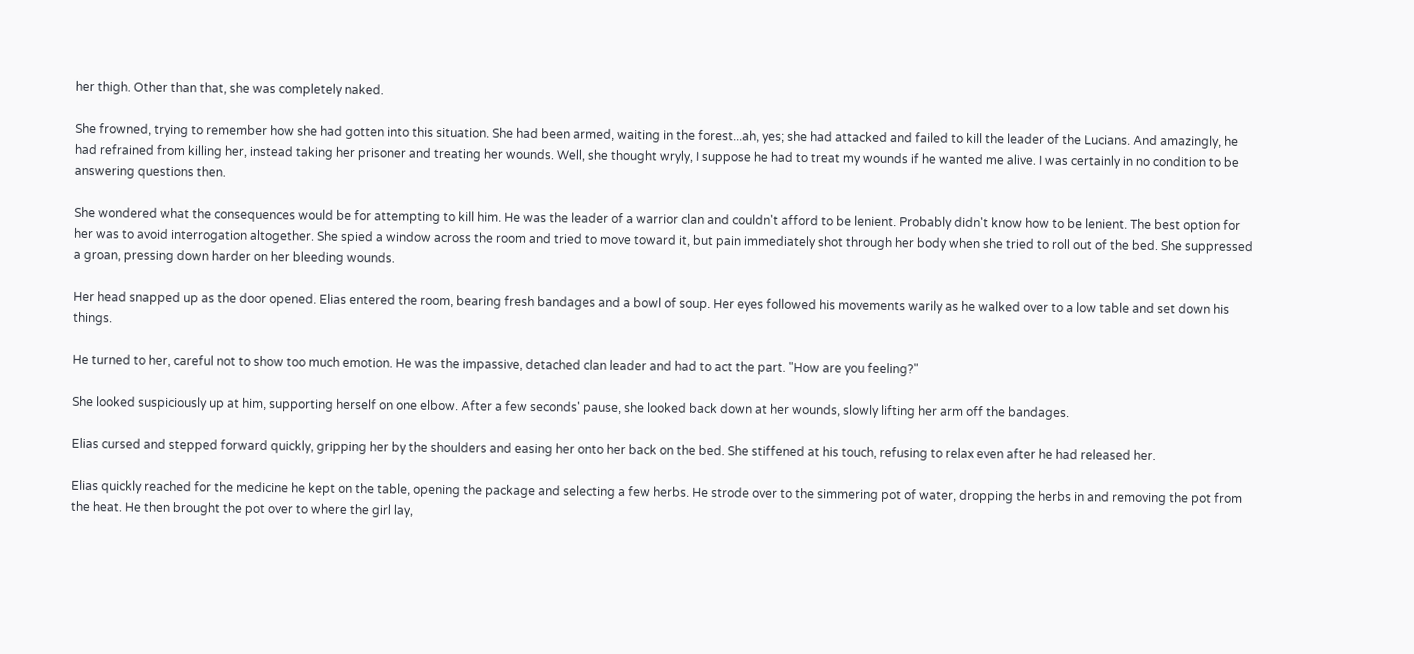her thigh. Other than that, she was completely naked.

She frowned, trying to remember how she had gotten into this situation. She had been armed, waiting in the forest...ah, yes; she had attacked and failed to kill the leader of the Lucians. And amazingly, he had refrained from killing her, instead taking her prisoner and treating her wounds. Well, she thought wryly, I suppose he had to treat my wounds if he wanted me alive. I was certainly in no condition to be answering questions then.

She wondered what the consequences would be for attempting to kill him. He was the leader of a warrior clan and couldn't afford to be lenient. Probably didn't know how to be lenient. The best option for her was to avoid interrogation altogether. She spied a window across the room and tried to move toward it, but pain immediately shot through her body when she tried to roll out of the bed. She suppressed a groan, pressing down harder on her bleeding wounds.

Her head snapped up as the door opened. Elias entered the room, bearing fresh bandages and a bowl of soup. Her eyes followed his movements warily as he walked over to a low table and set down his things.

He turned to her, careful not to show too much emotion. He was the impassive, detached clan leader and had to act the part. "How are you feeling?"

She looked suspiciously up at him, supporting herself on one elbow. After a few seconds' pause, she looked back down at her wounds, slowly lifting her arm off the bandages.

Elias cursed and stepped forward quickly, gripping her by the shoulders and easing her onto her back on the bed. She stiffened at his touch, refusing to relax even after he had released her.

Elias quickly reached for the medicine he kept on the table, opening the package and selecting a few herbs. He strode over to the simmering pot of water, dropping the herbs in and removing the pot from the heat. He then brought the pot over to where the girl lay,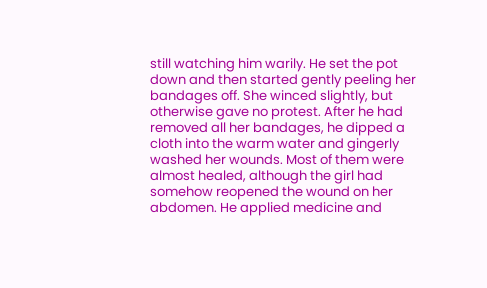still watching him warily. He set the pot down and then started gently peeling her bandages off. She winced slightly, but otherwise gave no protest. After he had removed all her bandages, he dipped a cloth into the warm water and gingerly washed her wounds. Most of them were almost healed, although the girl had somehow reopened the wound on her abdomen. He applied medicine and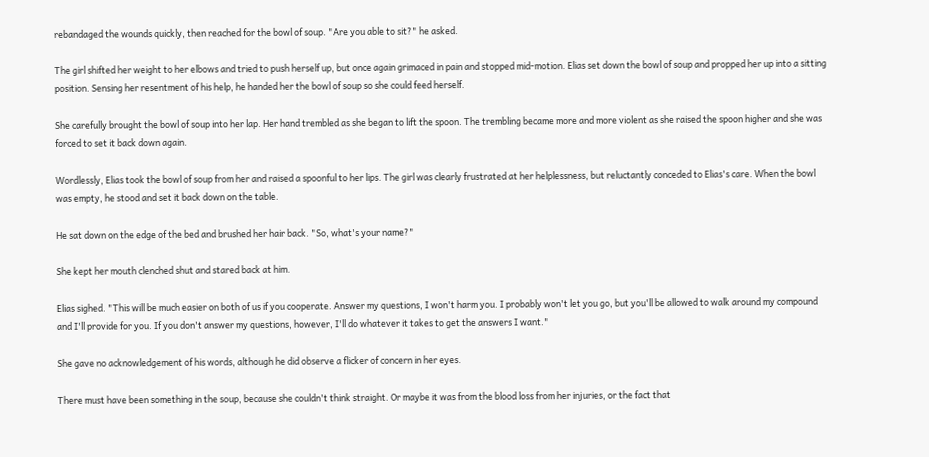rebandaged the wounds quickly, then reached for the bowl of soup. "Are you able to sit?" he asked.

The girl shifted her weight to her elbows and tried to push herself up, but once again grimaced in pain and stopped mid-motion. Elias set down the bowl of soup and propped her up into a sitting position. Sensing her resentment of his help, he handed her the bowl of soup so she could feed herself.

She carefully brought the bowl of soup into her lap. Her hand trembled as she began to lift the spoon. The trembling became more and more violent as she raised the spoon higher and she was forced to set it back down again.

Wordlessly, Elias took the bowl of soup from her and raised a spoonful to her lips. The girl was clearly frustrated at her helplessness, but reluctantly conceded to Elias's care. When the bowl was empty, he stood and set it back down on the table.

He sat down on the edge of the bed and brushed her hair back. "So, what's your name?"

She kept her mouth clenched shut and stared back at him.

Elias sighed. "This will be much easier on both of us if you cooperate. Answer my questions, I won't harm you. I probably won't let you go, but you'll be allowed to walk around my compound and I'll provide for you. If you don't answer my questions, however, I'll do whatever it takes to get the answers I want."

She gave no acknowledgement of his words, although he did observe a flicker of concern in her eyes.

There must have been something in the soup, because she couldn't think straight. Or maybe it was from the blood loss from her injuries, or the fact that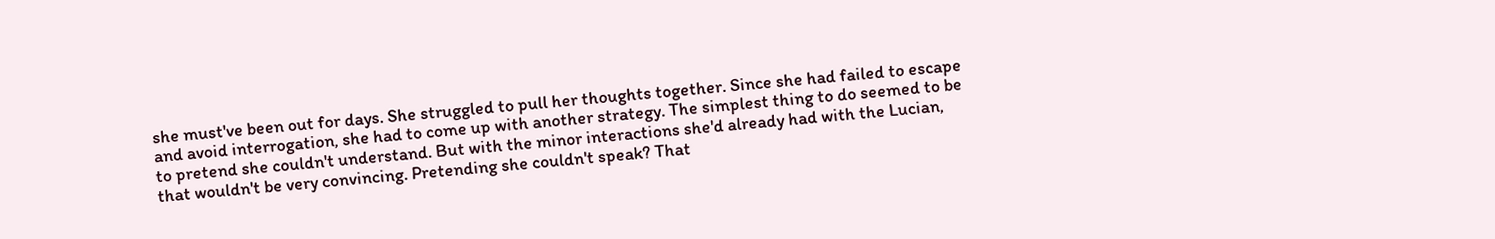she must've been out for days. She struggled to pull her thoughts together. Since she had failed to escape and avoid interrogation, she had to come up with another strategy. The simplest thing to do seemed to be to pretend she couldn't understand. But with the minor interactions she'd already had with the Lucian, that wouldn't be very convincing. Pretending she couldn't speak? That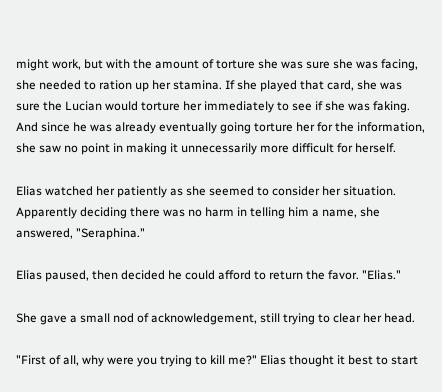might work, but with the amount of torture she was sure she was facing, she needed to ration up her stamina. If she played that card, she was sure the Lucian would torture her immediately to see if she was faking. And since he was already eventually going torture her for the information, she saw no point in making it unnecessarily more difficult for herself.

Elias watched her patiently as she seemed to consider her situation. Apparently deciding there was no harm in telling him a name, she answered, "Seraphina."

Elias paused, then decided he could afford to return the favor. "Elias."

She gave a small nod of acknowledgement, still trying to clear her head.

"First of all, why were you trying to kill me?" Elias thought it best to start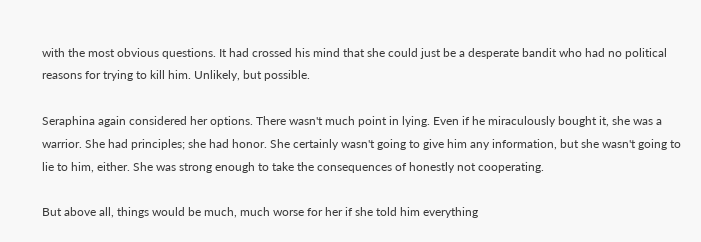with the most obvious questions. It had crossed his mind that she could just be a desperate bandit who had no political reasons for trying to kill him. Unlikely, but possible.

Seraphina again considered her options. There wasn't much point in lying. Even if he miraculously bought it, she was a warrior. She had principles; she had honor. She certainly wasn't going to give him any information, but she wasn't going to lie to him, either. She was strong enough to take the consequences of honestly not cooperating.

But above all, things would be much, much worse for her if she told him everything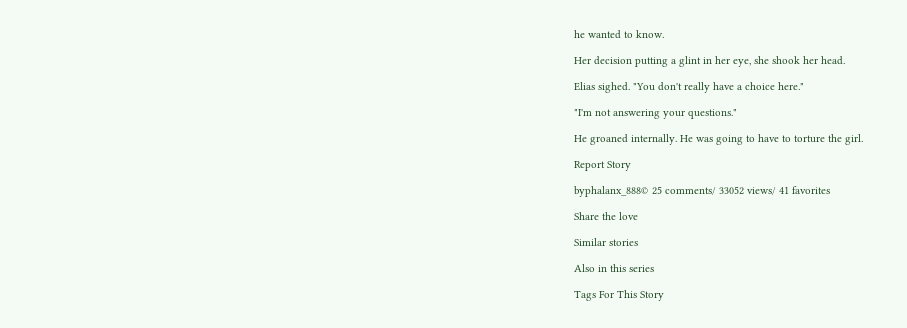he wanted to know.

Her decision putting a glint in her eye, she shook her head.

Elias sighed. "You don't really have a choice here."

"I'm not answering your questions."

He groaned internally. He was going to have to torture the girl.

Report Story

byphalanx_888© 25 comments/ 33052 views/ 41 favorites

Share the love

Similar stories

Also in this series

Tags For This Story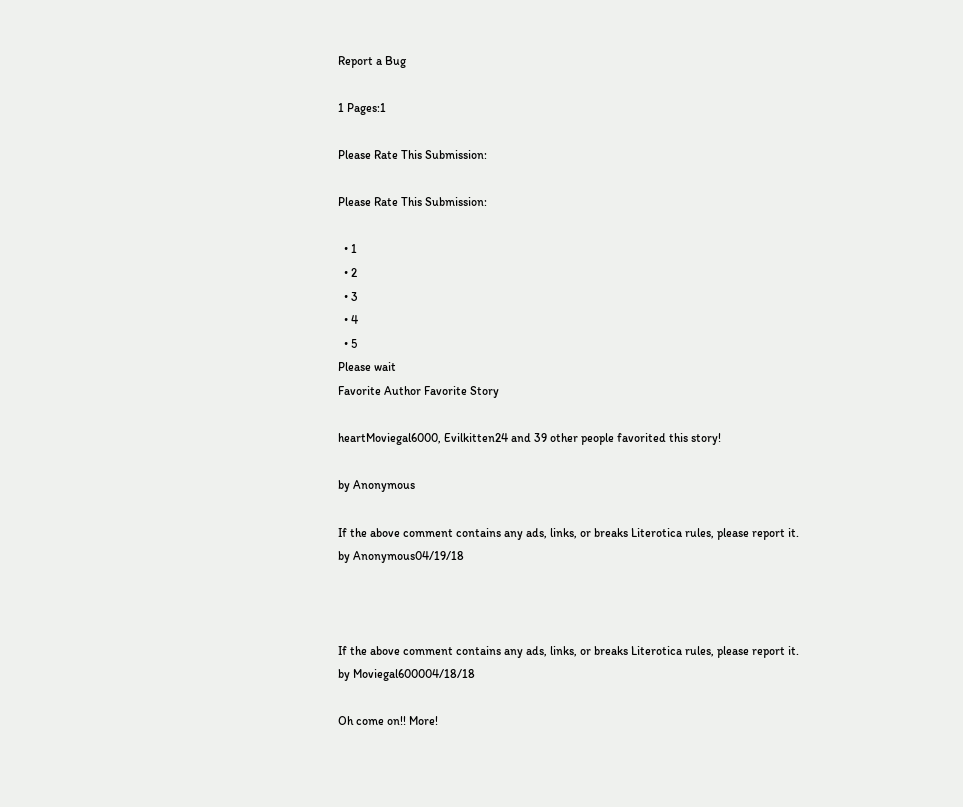Report a Bug

1 Pages:1

Please Rate This Submission:

Please Rate This Submission:

  • 1
  • 2
  • 3
  • 4
  • 5
Please wait
Favorite Author Favorite Story

heartMoviegal6000, Evilkitten24 and 39 other people favorited this story!

by Anonymous

If the above comment contains any ads, links, or breaks Literotica rules, please report it.
by Anonymous04/19/18



If the above comment contains any ads, links, or breaks Literotica rules, please report it.
by Moviegal600004/18/18

Oh come on!! More!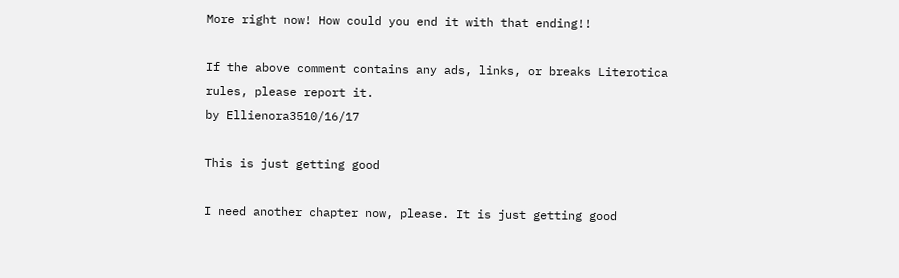More right now! How could you end it with that ending!!

If the above comment contains any ads, links, or breaks Literotica rules, please report it.
by Ellienora3510/16/17

This is just getting good

I need another chapter now, please. It is just getting good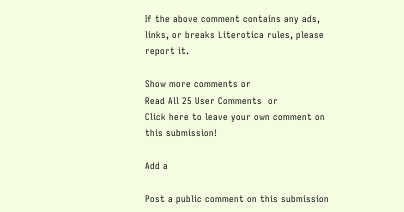If the above comment contains any ads, links, or breaks Literotica rules, please report it.

Show more comments or
Read All 25 User Comments  or
Click here to leave your own comment on this submission!

Add a

Post a public comment on this submission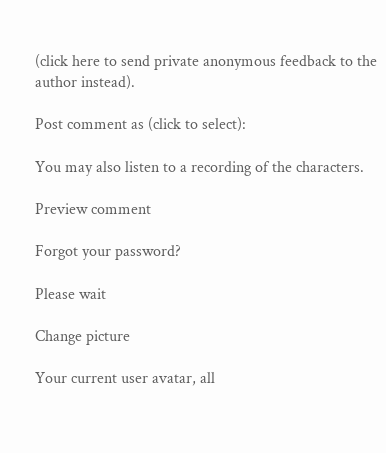(click here to send private anonymous feedback to the author instead).

Post comment as (click to select):

You may also listen to a recording of the characters.

Preview comment

Forgot your password?

Please wait

Change picture

Your current user avatar, all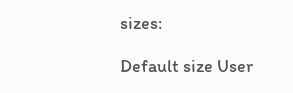sizes:

Default size User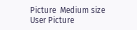Picture  Medium size User Picture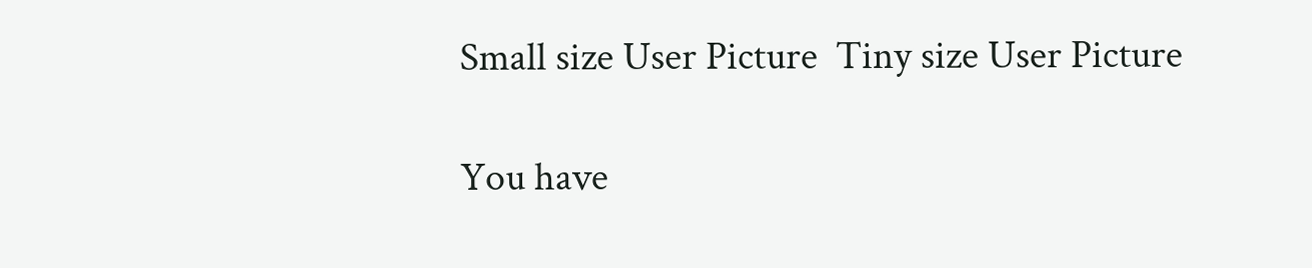Small size User Picture  Tiny size User Picture

You have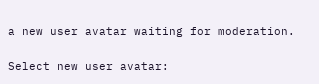a new user avatar waiting for moderation.

Select new user avatar: